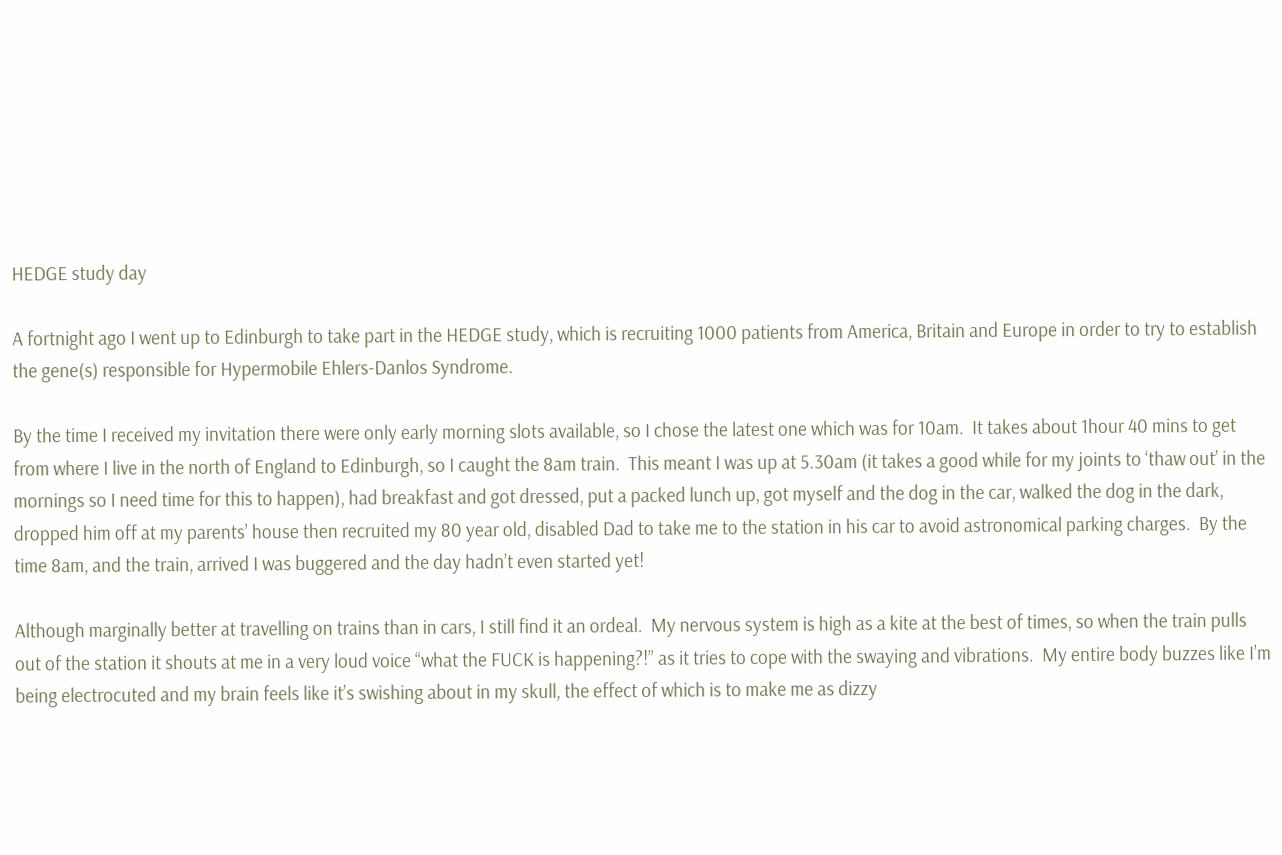HEDGE study day

A fortnight ago I went up to Edinburgh to take part in the HEDGE study, which is recruiting 1000 patients from America, Britain and Europe in order to try to establish the gene(s) responsible for Hypermobile Ehlers-Danlos Syndrome.

By the time I received my invitation there were only early morning slots available, so I chose the latest one which was for 10am.  It takes about 1hour 40 mins to get from where I live in the north of England to Edinburgh, so I caught the 8am train.  This meant I was up at 5.30am (it takes a good while for my joints to ‘thaw out’ in the mornings so I need time for this to happen), had breakfast and got dressed, put a packed lunch up, got myself and the dog in the car, walked the dog in the dark, dropped him off at my parents’ house then recruited my 80 year old, disabled Dad to take me to the station in his car to avoid astronomical parking charges.  By the time 8am, and the train, arrived I was buggered and the day hadn’t even started yet!

Although marginally better at travelling on trains than in cars, I still find it an ordeal.  My nervous system is high as a kite at the best of times, so when the train pulls out of the station it shouts at me in a very loud voice “what the FUCK is happening?!” as it tries to cope with the swaying and vibrations.  My entire body buzzes like I’m being electrocuted and my brain feels like it’s swishing about in my skull, the effect of which is to make me as dizzy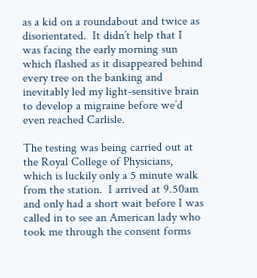as a kid on a roundabout and twice as disorientated.  It didn’t help that I was facing the early morning sun which flashed as it disappeared behind every tree on the banking and inevitably led my light-sensitive brain to develop a migraine before we’d even reached Carlisle.

The testing was being carried out at the Royal College of Physicians, which is luckily only a 5 minute walk from the station.  I arrived at 9.50am and only had a short wait before I was called in to see an American lady who took me through the consent forms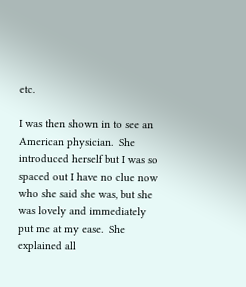etc.

I was then shown in to see an American physician.  She introduced herself but I was so spaced out I have no clue now who she said she was, but she was lovely and immediately put me at my ease.  She explained all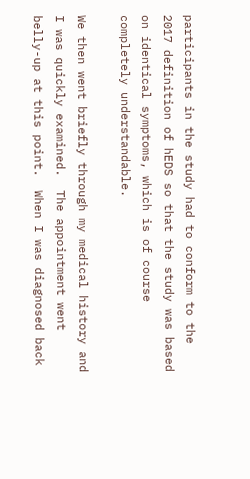participants in the study had to conform to the 2017 definition of hEDS so that the study was based on identical symptoms, which is of course completely understandable.

We then went briefly through my medical history and I was quickly examined.  The appointment went belly-up at this point.  When I was diagnosed back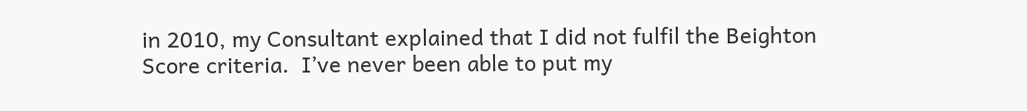in 2010, my Consultant explained that I did not fulfil the Beighton Score criteria.  I’ve never been able to put my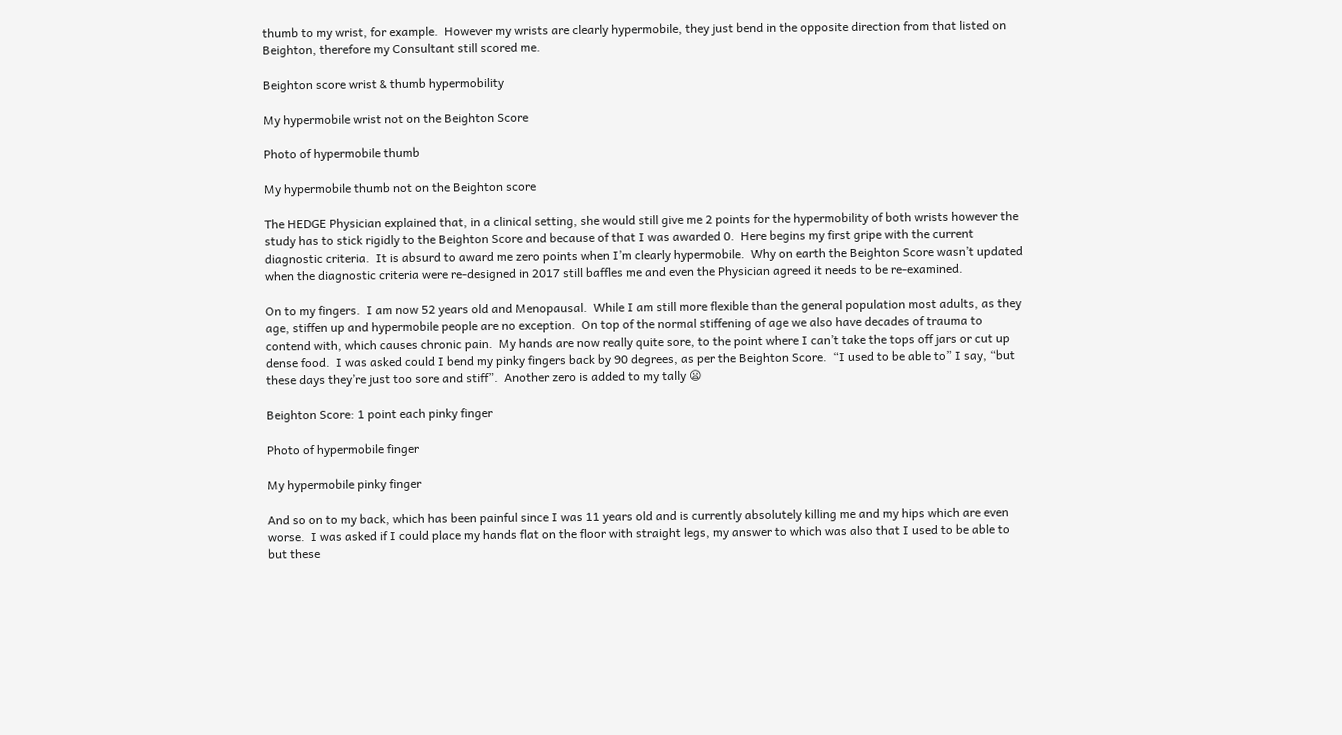thumb to my wrist, for example.  However my wrists are clearly hypermobile, they just bend in the opposite direction from that listed on Beighton, therefore my Consultant still scored me.

Beighton score wrist & thumb hypermobility

My hypermobile wrist not on the Beighton Score

Photo of hypermobile thumb

My hypermobile thumb not on the Beighton score

The HEDGE Physician explained that, in a clinical setting, she would still give me 2 points for the hypermobility of both wrists however the study has to stick rigidly to the Beighton Score and because of that I was awarded 0.  Here begins my first gripe with the current diagnostic criteria.  It is absurd to award me zero points when I’m clearly hypermobile.  Why on earth the Beighton Score wasn’t updated when the diagnostic criteria were re-designed in 2017 still baffles me and even the Physician agreed it needs to be re-examined.

On to my fingers.  I am now 52 years old and Menopausal.  While I am still more flexible than the general population most adults, as they age, stiffen up and hypermobile people are no exception.  On top of the normal stiffening of age we also have decades of trauma to contend with, which causes chronic pain.  My hands are now really quite sore, to the point where I can’t take the tops off jars or cut up dense food.  I was asked could I bend my pinky fingers back by 90 degrees, as per the Beighton Score.  “I used to be able to” I say, “but these days they’re just too sore and stiff”.  Another zero is added to my tally 😦

Beighton Score: 1 point each pinky finger

Photo of hypermobile finger

My hypermobile pinky finger

And so on to my back, which has been painful since I was 11 years old and is currently absolutely killing me and my hips which are even worse.  I was asked if I could place my hands flat on the floor with straight legs, my answer to which was also that I used to be able to but these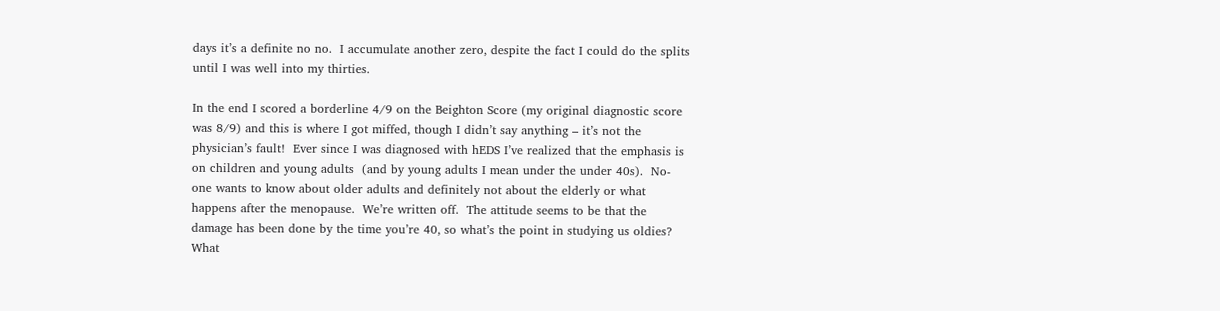days it’s a definite no no.  I accumulate another zero, despite the fact I could do the splits until I was well into my thirties.

In the end I scored a borderline 4/9 on the Beighton Score (my original diagnostic score was 8/9) and this is where I got miffed, though I didn’t say anything – it’s not the physician’s fault!  Ever since I was diagnosed with hEDS I’ve realized that the emphasis is on children and young adults  (and by young adults I mean under the under 40s).  No-one wants to know about older adults and definitely not about the elderly or what happens after the menopause.  We’re written off.  The attitude seems to be that the damage has been done by the time you’re 40, so what’s the point in studying us oldies?  What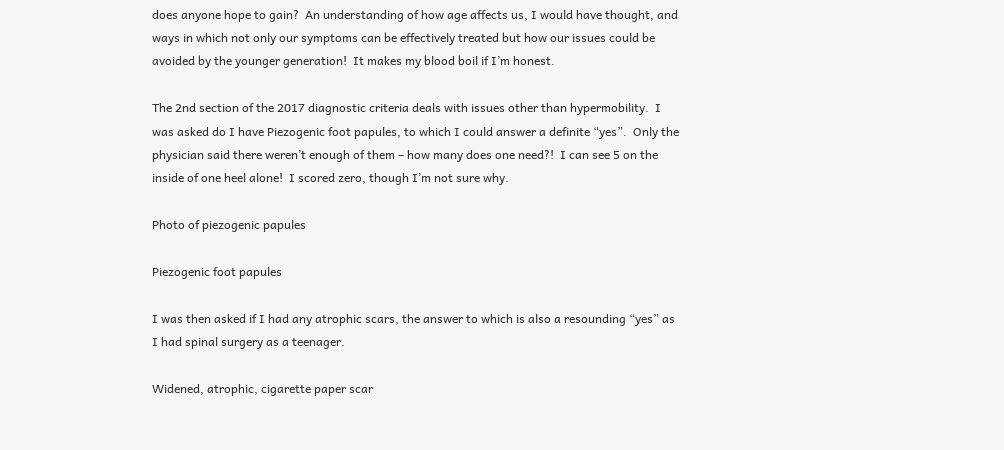does anyone hope to gain?  An understanding of how age affects us, I would have thought, and ways in which not only our symptoms can be effectively treated but how our issues could be avoided by the younger generation!  It makes my blood boil if I’m honest.

The 2nd section of the 2017 diagnostic criteria deals with issues other than hypermobility.  I was asked do I have Piezogenic foot papules, to which I could answer a definite “yes”.  Only the physician said there weren’t enough of them – how many does one need?!  I can see 5 on the inside of one heel alone!  I scored zero, though I’m not sure why.

Photo of piezogenic papules

Piezogenic foot papules

I was then asked if I had any atrophic scars, the answer to which is also a resounding “yes” as I had spinal surgery as a teenager.

Widened, atrophic, cigarette paper scar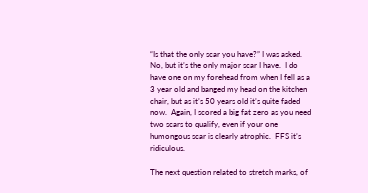“Is that the only scar you have?” I was asked.  No, but it’s the only major scar I have.  I do have one on my forehead from when I fell as a 3 year old and banged my head on the kitchen chair, but as it’s 50 years old it’s quite faded now.  Again, I scored a big fat zero as you need two scars to qualify, even if your one humongous scar is clearly atrophic.  FFS it’s ridiculous.

The next question related to stretch marks, of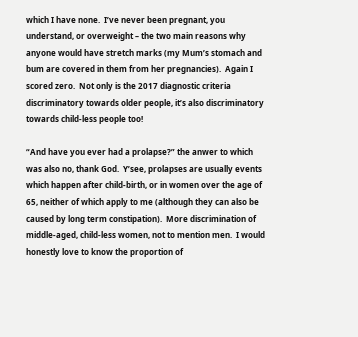which I have none.  I’ve never been pregnant, you understand, or overweight – the two main reasons why anyone would have stretch marks (my Mum’s stomach and bum are covered in them from her pregnancies).  Again I scored zero.  Not only is the 2017 diagnostic criteria discriminatory towards older people, it’s also discriminatory towards child-less people too!

“And have you ever had a prolapse?” the anwer to which was also no, thank God.  Y’see, prolapses are usually events which happen after child-birth, or in women over the age of 65, neither of which apply to me (although they can also be caused by long term constipation).  More discrimination of middle-aged, child-less women, not to mention men.  I would honestly love to know the proportion of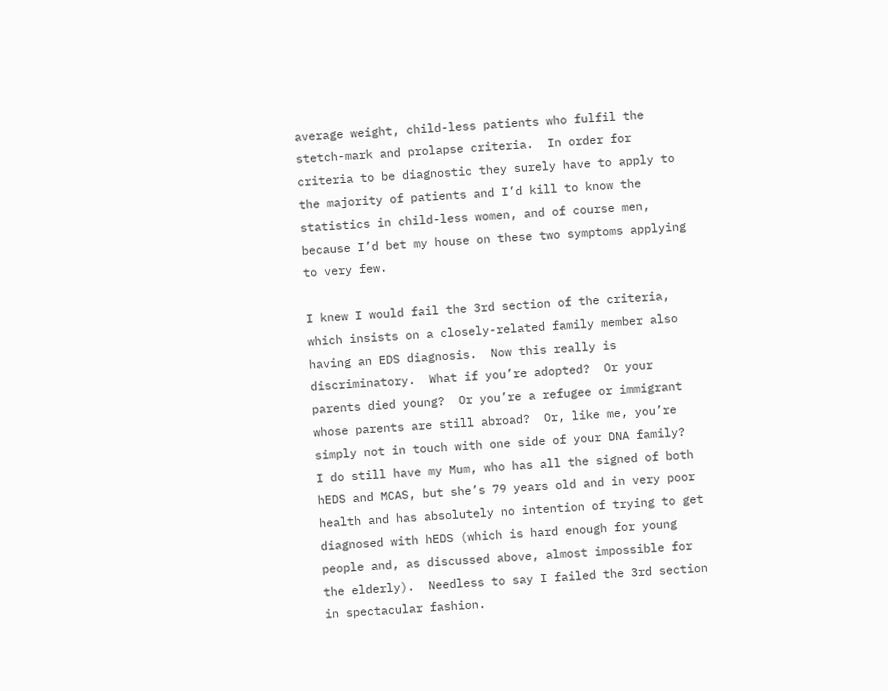average weight, child-less patients who fulfil the stetch-mark and prolapse criteria.  In order for criteria to be diagnostic they surely have to apply to the majority of patients and I’d kill to know the statistics in child-less women, and of course men, because I’d bet my house on these two symptoms applying to very few.

I knew I would fail the 3rd section of the criteria, which insists on a closely-related family member also having an EDS diagnosis.  Now this really is discriminatory.  What if you’re adopted?  Or your parents died young?  Or you’re a refugee or immigrant whose parents are still abroad?  Or, like me, you’re simply not in touch with one side of your DNA family?  I do still have my Mum, who has all the signed of both hEDS and MCAS, but she’s 79 years old and in very poor health and has absolutely no intention of trying to get diagnosed with hEDS (which is hard enough for young people and, as discussed above, almost impossible for the elderly).  Needless to say I failed the 3rd section in spectacular fashion.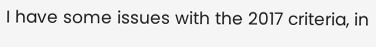I have some issues with the 2017 criteria, in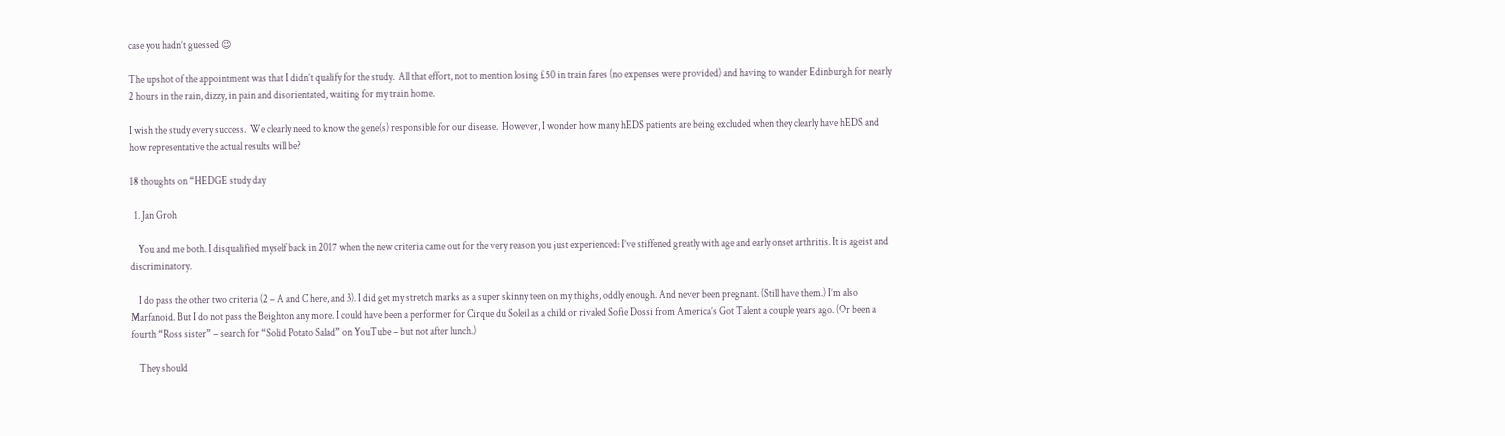case you hadn’t guessed 😉

The upshot of the appointment was that I didn’t qualify for the study.  All that effort, not to mention losing £50 in train fares (no expenses were provided) and having to wander Edinburgh for nearly 2 hours in the rain, dizzy, in pain and disorientated, waiting for my train home.

I wish the study every success.  We clearly need to know the gene(s) responsible for our disease.  However, I wonder how many hEDS patients are being excluded when they clearly have hEDS and how representative the actual results will be?

18 thoughts on “HEDGE study day

  1. Jan Groh

    You and me both. I disqualified myself back in 2017 when the new criteria came out for the very reason you just experienced: I’ve stiffened greatly with age and early onset arthritis. It is ageist and discriminatory.

    I do pass the other two criteria (2 – A and C here, and 3). I did get my stretch marks as a super skinny teen on my thighs, oddly enough. And never been pregnant. (Still have them.) I’m also Marfanoid. But I do not pass the Beighton any more. I could have been a performer for Cirque du Soleil as a child or rivaled Sofie Dossi from America’s Got Talent a couple years ago. (Or been a fourth “Ross sister” – search for “Solid Potato Salad” on YouTube – but not after lunch.)

    They should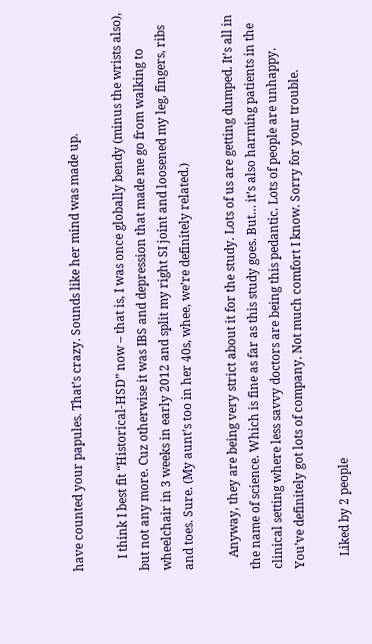have counted your papules. That’s crazy. Sounds like her mind was made up.

    I think I best fit “Historical-HSD” now – that is, I was once globally bendy (minus the wrists also), but not any more. Cuz otherwise it was IBS and depression that made me go from walking to wheelchair in 3 weeks in early 2012 and split my right SI joint and loosened my leg, fingers, ribs and toes. Sure. (My aunt’s too in her 40s, whee, we’re definitely related.)

    Anyway, they are being very strict about it for the study. Lots of us are getting dumped. It’s all in the name of science. Which is fine as far as this study goes. But… it’s also harming patients in the clinical setting where less savvy doctors are being this pedantic. Lots of people are unhappy. You’ve definitely got lots of company. Not much comfort I know. Sorry for your trouble.

    Liked by 2 people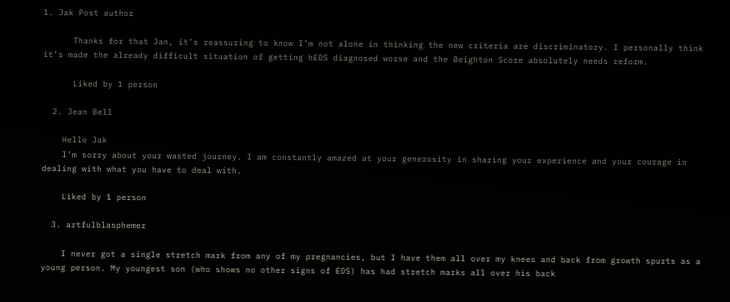1. Jak Post author

      Thanks for that Jan, it’s reassuring to know I’m not alone in thinking the new criteria are discriminatory. I personally think it’s made the already difficult situation of getting hEDS diagnosed worse and the Beighton Score absolutely needs reform.

      Liked by 1 person

  2. Jean Bell

    Hello Jak
    I’m sorry about your wasted journey. I am constantly amazed at your generosity in sharing your experience and your courage in dealing with what you have to deal with.

    Liked by 1 person

  3. artfulblasphemer

    I never got a single stretch mark from any of my pregnancies, but I have them all over my knees and back from growth spurts as a young person. My youngest son (who shows no other signs of EDS) has had stretch marks all over his back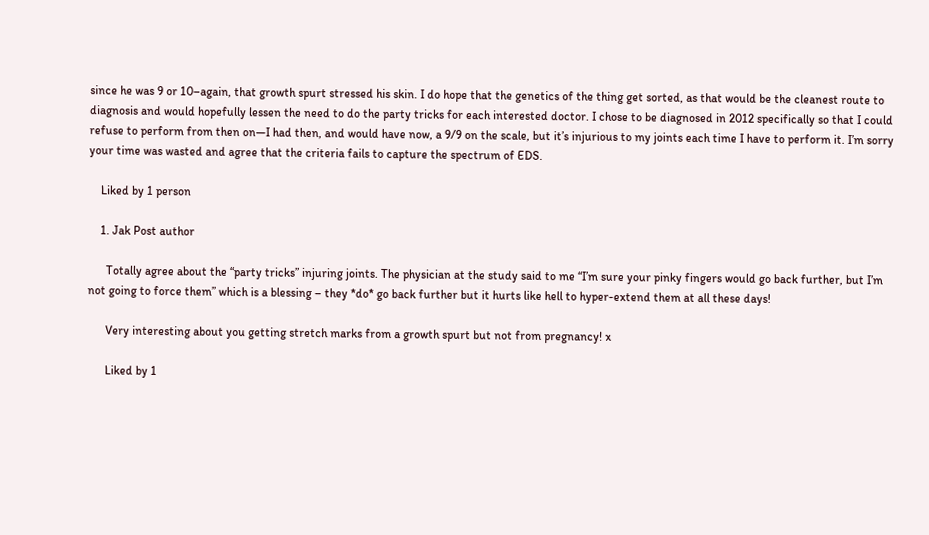since he was 9 or 10–again, that growth spurt stressed his skin. I do hope that the genetics of the thing get sorted, as that would be the cleanest route to diagnosis and would hopefully lessen the need to do the party tricks for each interested doctor. I chose to be diagnosed in 2012 specifically so that I could refuse to perform from then on—I had then, and would have now, a 9/9 on the scale, but it’s injurious to my joints each time I have to perform it. I’m sorry your time was wasted and agree that the criteria fails to capture the spectrum of EDS.

    Liked by 1 person

    1. Jak Post author

      Totally agree about the “party tricks” injuring joints. The physician at the study said to me “I’m sure your pinky fingers would go back further, but I’m not going to force them” which is a blessing – they *do* go back further but it hurts like hell to hyper-extend them at all these days!

      Very interesting about you getting stretch marks from a growth spurt but not from pregnancy! x

      Liked by 1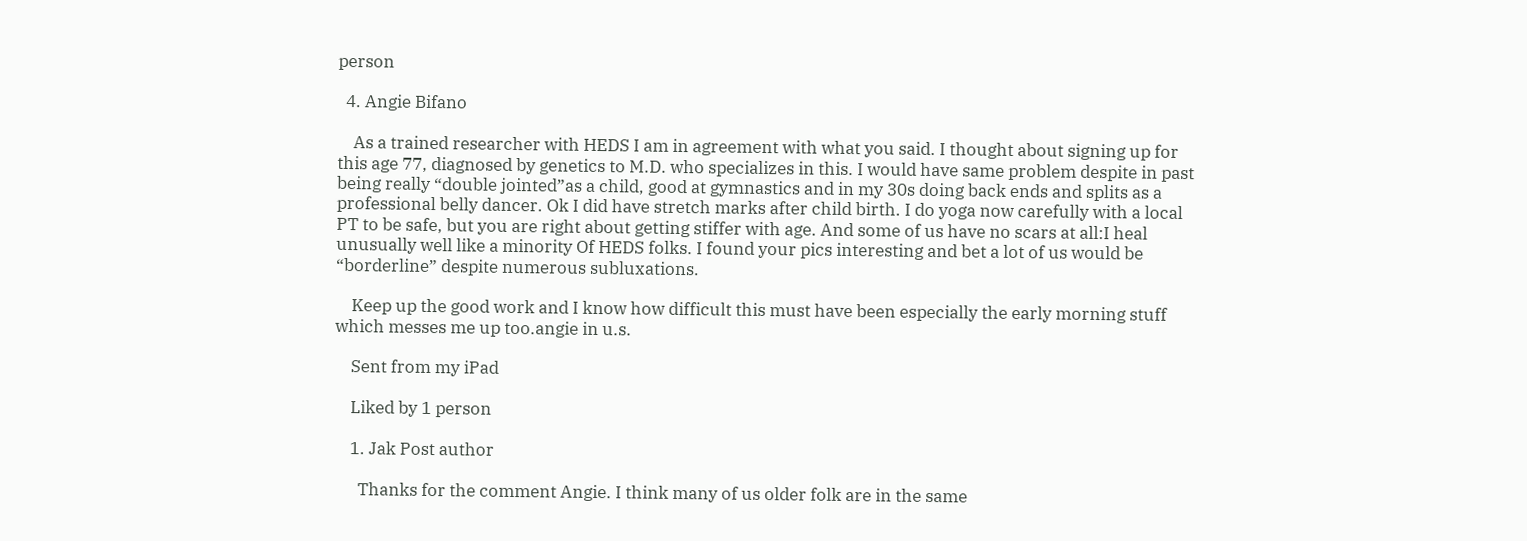person

  4. Angie Bifano

    As a trained researcher with HEDS I am in agreement with what you said. I thought about signing up for this age 77, diagnosed by genetics to M.D. who specializes in this. I would have same problem despite in past being really “double jointed”as a child, good at gymnastics and in my 30s doing back ends and splits as a professional belly dancer. Ok I did have stretch marks after child birth. I do yoga now carefully with a local PT to be safe, but you are right about getting stiffer with age. And some of us have no scars at all:I heal unusually well like a minority Of HEDS folks. I found your pics interesting and bet a lot of us would be “borderline” despite numerous subluxations.

    Keep up the good work and I know how difficult this must have been especially the early morning stuff which messes me up too.angie in u.s.

    Sent from my iPad

    Liked by 1 person

    1. Jak Post author

      Thanks for the comment Angie. I think many of us older folk are in the same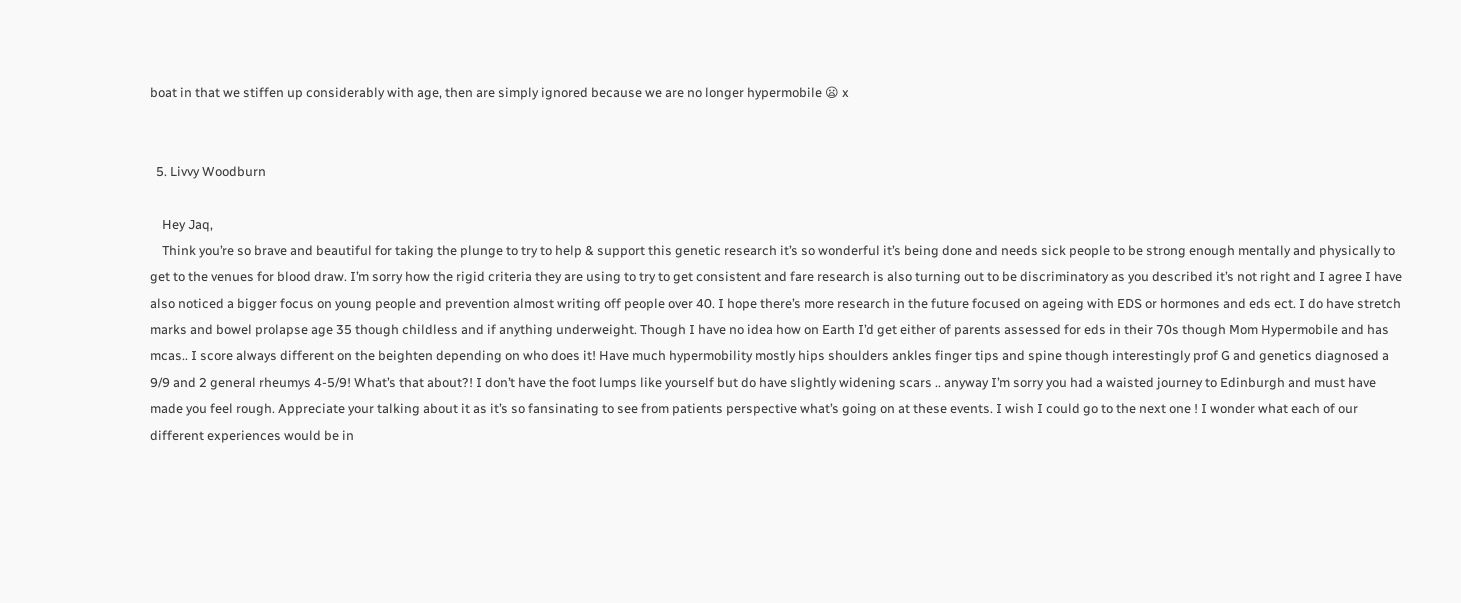boat in that we stiffen up considerably with age, then are simply ignored because we are no longer hypermobile 😦 x


  5. Livvy Woodburn

    Hey Jaq,
    Think you’re so brave and beautiful for taking the plunge to try to help & support this genetic research it’s so wonderful it’s being done and needs sick people to be strong enough mentally and physically to get to the venues for blood draw. I’m sorry how the rigid criteria they are using to try to get consistent and fare research is also turning out to be discriminatory as you described it’s not right and I agree I have also noticed a bigger focus on young people and prevention almost writing off people over 40. I hope there’s more research in the future focused on ageing with EDS or hormones and eds ect. I do have stretch marks and bowel prolapse age 35 though childless and if anything underweight. Though I have no idea how on Earth I’d get either of parents assessed for eds in their 70s though Mom Hypermobile and has mcas.. I score always different on the beighten depending on who does it! Have much hypermobility mostly hips shoulders ankles finger tips and spine though interestingly prof G and genetics diagnosed a 9/9 and 2 general rheumys 4-5/9! What’s that about?! I don’t have the foot lumps like yourself but do have slightly widening scars .. anyway I’m sorry you had a waisted journey to Edinburgh and must have made you feel rough. Appreciate your talking about it as it’s so fansinating to see from patients perspective what’s going on at these events. I wish I could go to the next one ! I wonder what each of our different experiences would be in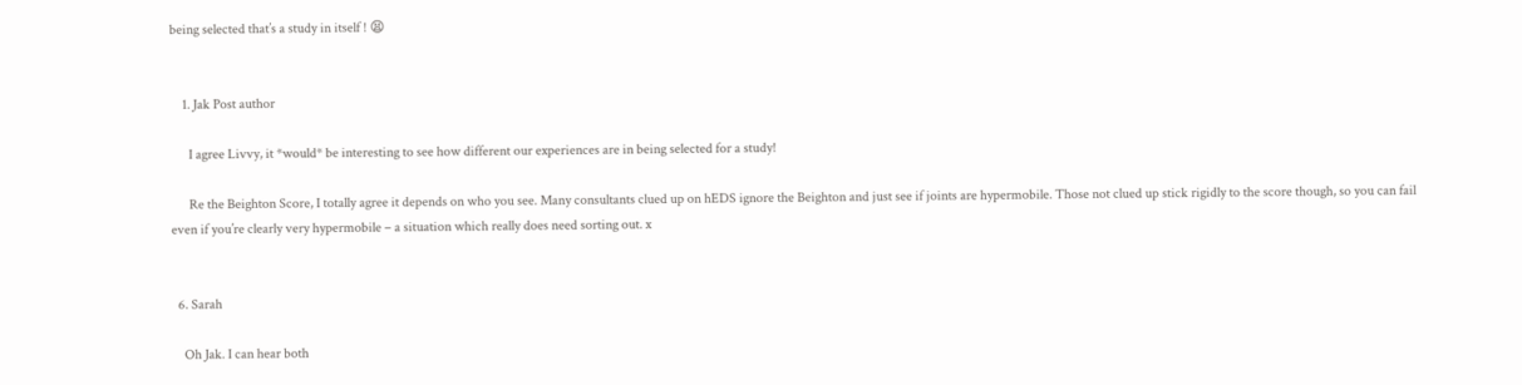being selected that’s a study in itself ! 😫


    1. Jak Post author

      I agree Livvy, it *would* be interesting to see how different our experiences are in being selected for a study!

      Re the Beighton Score, I totally agree it depends on who you see. Many consultants clued up on hEDS ignore the Beighton and just see if joints are hypermobile. Those not clued up stick rigidly to the score though, so you can fail even if you’re clearly very hypermobile – a situation which really does need sorting out. x


  6. Sarah

    Oh Jak. I can hear both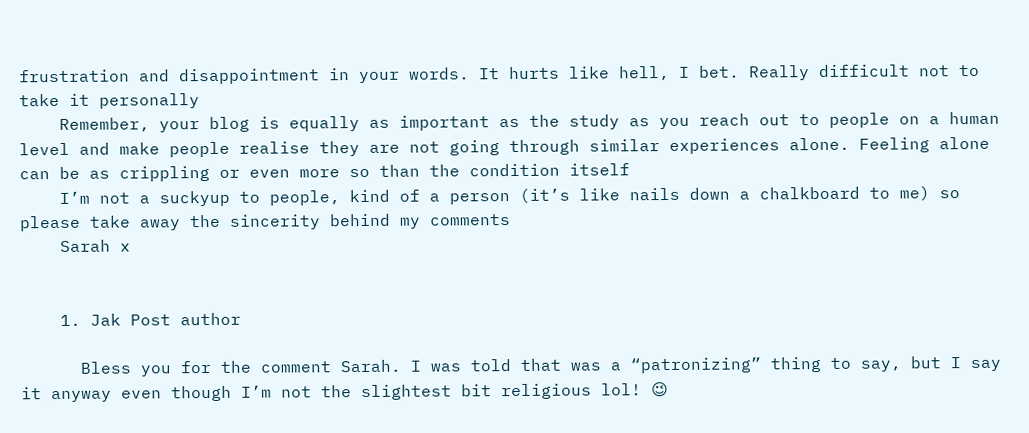frustration and disappointment in your words. It hurts like hell, I bet. Really difficult not to take it personally
    Remember, your blog is equally as important as the study as you reach out to people on a human level and make people realise they are not going through similar experiences alone. Feeling alone can be as crippling or even more so than the condition itself
    I’m not a suckyup to people, kind of a person (it’s like nails down a chalkboard to me) so please take away the sincerity behind my comments
    Sarah x


    1. Jak Post author

      Bless you for the comment Sarah. I was told that was a “patronizing” thing to say, but I say it anyway even though I’m not the slightest bit religious lol! 😉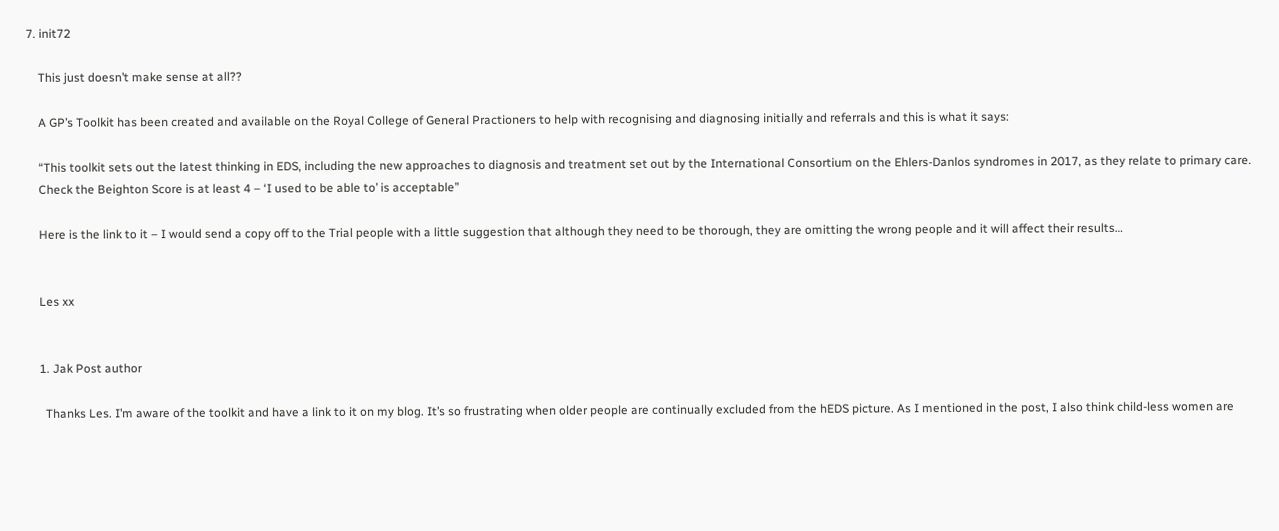7. init72

    This just doesn’t make sense at all??

    A GP’s Toolkit has been created and available on the Royal College of General Practioners to help with recognising and diagnosing initially and referrals and this is what it says:

    “This toolkit sets out the latest thinking in EDS, including the new approaches to diagnosis and treatment set out by the International Consortium on the Ehlers-Danlos syndromes in 2017, as they relate to primary care.
    Check the Beighton Score is at least 4 – ‘I used to be able to’ is acceptable”

    Here is the link to it – I would send a copy off to the Trial people with a little suggestion that although they need to be thorough, they are omitting the wrong people and it will affect their results…


    Les xx


    1. Jak Post author

      Thanks Les. I’m aware of the toolkit and have a link to it on my blog. It’s so frustrating when older people are continually excluded from the hEDS picture. As I mentioned in the post, I also think child-less women are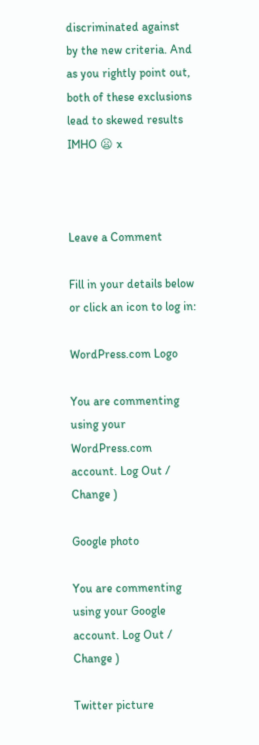discriminated against by the new criteria. And as you rightly point out, both of these exclusions lead to skewed results IMHO 😦 x



Leave a Comment

Fill in your details below or click an icon to log in:

WordPress.com Logo

You are commenting using your WordPress.com account. Log Out /  Change )

Google photo

You are commenting using your Google account. Log Out /  Change )

Twitter picture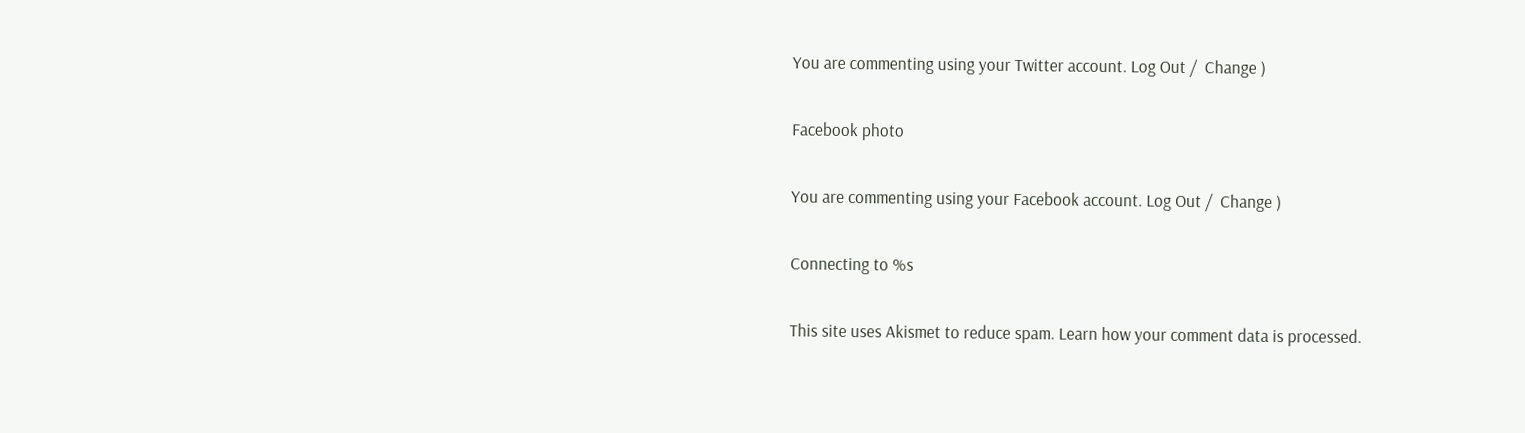You are commenting using your Twitter account. Log Out /  Change )

Facebook photo

You are commenting using your Facebook account. Log Out /  Change )

Connecting to %s

This site uses Akismet to reduce spam. Learn how your comment data is processed.